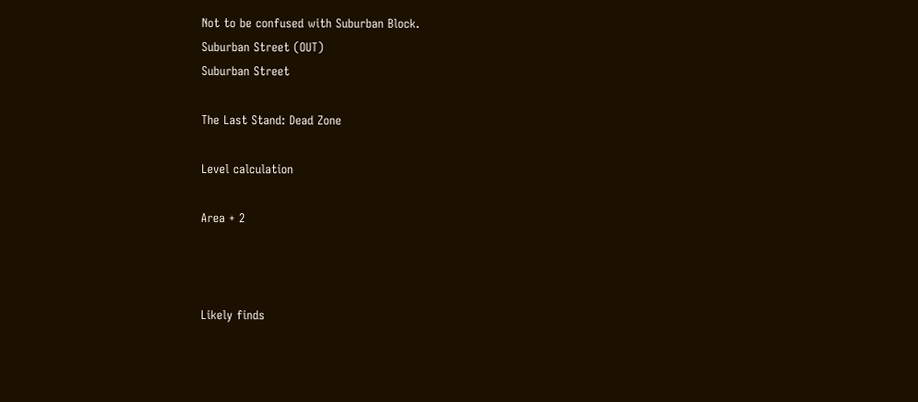Not to be confused with Suburban Block.
Suburban Street (OUT)
Suburban Street

The Last Stand: Dead Zone

Level calculation

Area + 2



Likely finds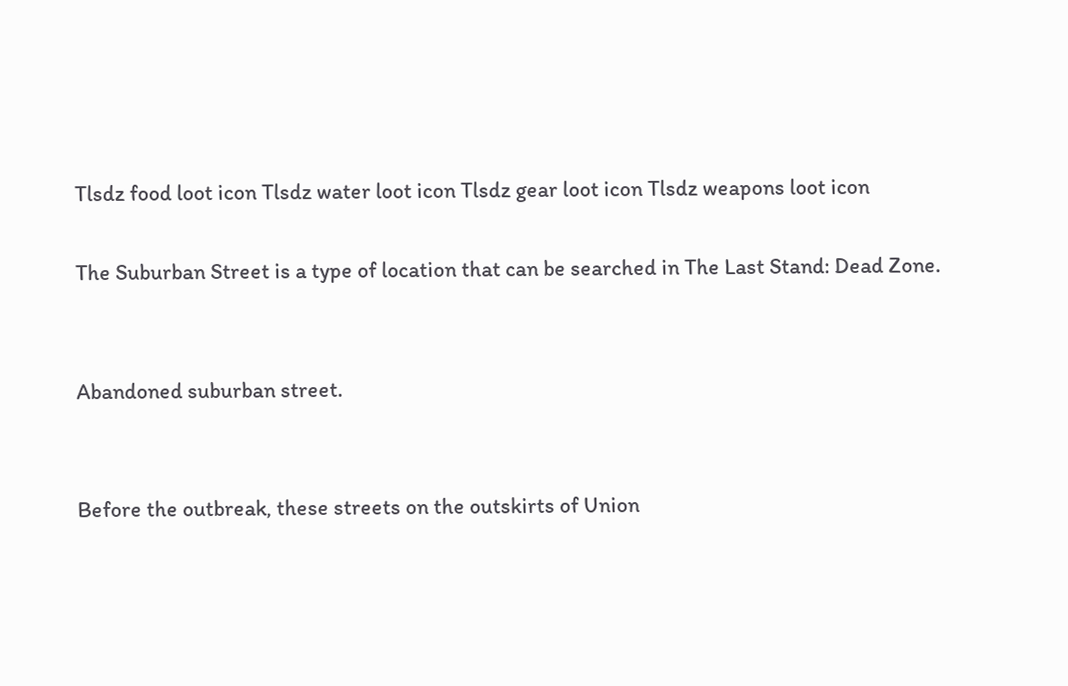Tlsdz food loot icon Tlsdz water loot icon Tlsdz gear loot icon Tlsdz weapons loot icon

The Suburban Street is a type of location that can be searched in The Last Stand: Dead Zone.


Abandoned suburban street.


Before the outbreak, these streets on the outskirts of Union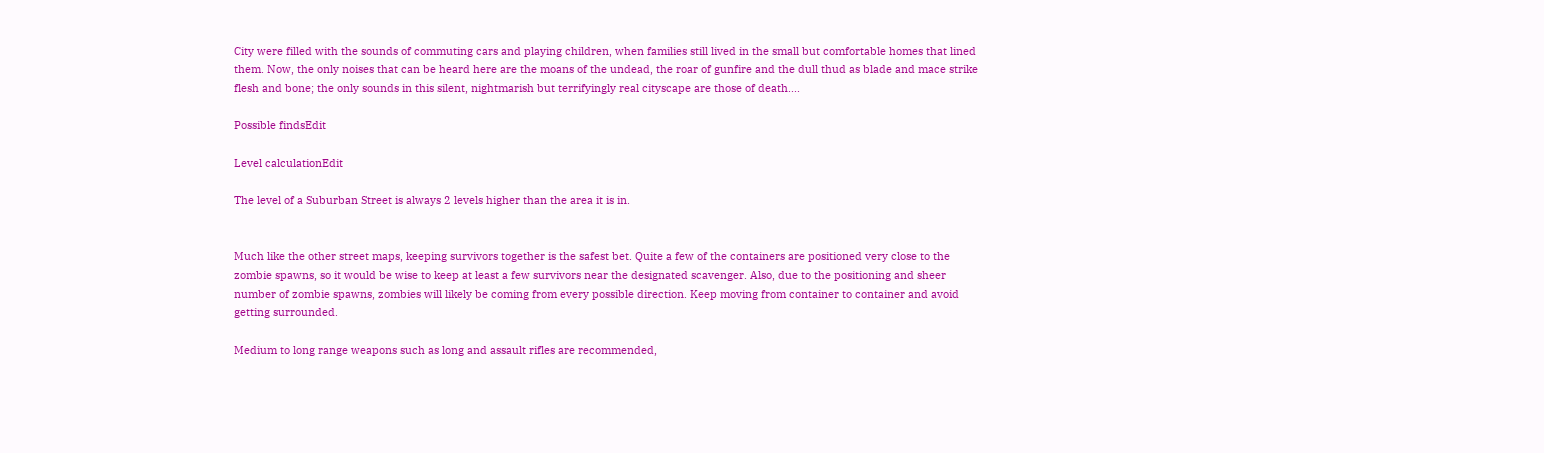City were filled with the sounds of commuting cars and playing children, when families still lived in the small but comfortable homes that lined them. Now, the only noises that can be heard here are the moans of the undead, the roar of gunfire and the dull thud as blade and mace strike flesh and bone; the only sounds in this silent, nightmarish but terrifyingly real cityscape are those of death....

Possible findsEdit

Level calculationEdit

The level of a Suburban Street is always 2 levels higher than the area it is in.


Much like the other street maps, keeping survivors together is the safest bet. Quite a few of the containers are positioned very close to the zombie spawns, so it would be wise to keep at least a few survivors near the designated scavenger. Also, due to the positioning and sheer number of zombie spawns, zombies will likely be coming from every possible direction. Keep moving from container to container and avoid getting surrounded.

Medium to long range weapons such as long and assault rifles are recommended,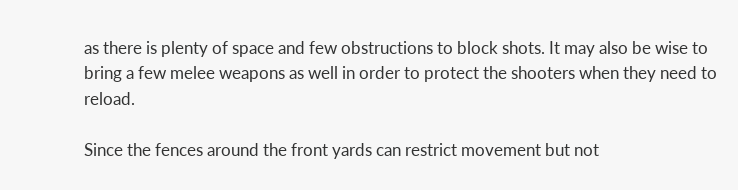as there is plenty of space and few obstructions to block shots. It may also be wise to bring a few melee weapons as well in order to protect the shooters when they need to reload.

Since the fences around the front yards can restrict movement but not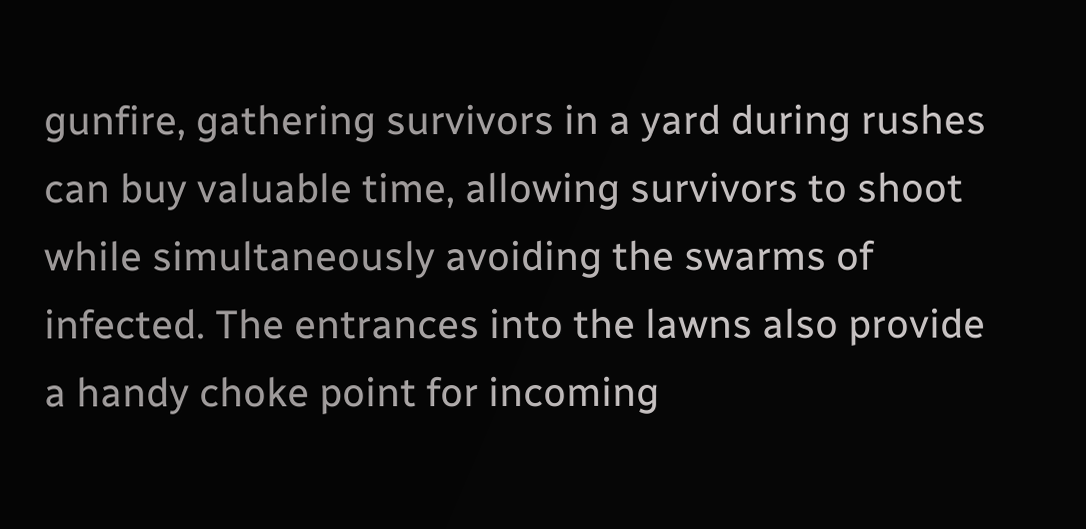gunfire, gathering survivors in a yard during rushes can buy valuable time, allowing survivors to shoot while simultaneously avoiding the swarms of infected. The entrances into the lawns also provide a handy choke point for incoming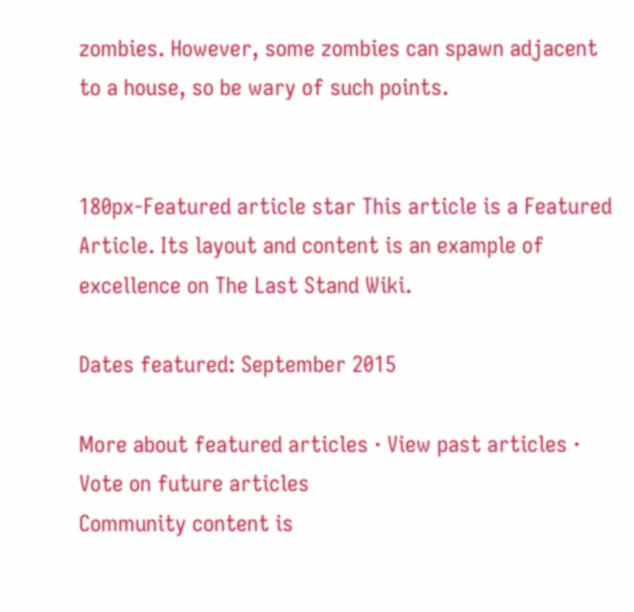zombies. However, some zombies can spawn adjacent to a house, so be wary of such points.


180px-Featured article star This article is a Featured Article. Its layout and content is an example of excellence on The Last Stand Wiki.

Dates featured: September 2015

More about featured articles · View past articles · Vote on future articles
Community content is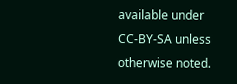available under CC-BY-SA unless otherwise noted.